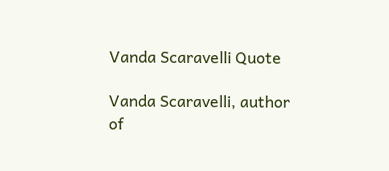Vanda Scaravelli Quote

Vanda Scaravelli, author of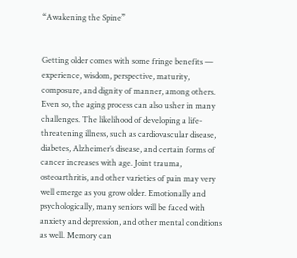“Awakening the Spine”


Getting older comes with some fringe benefits — experience, wisdom, perspective, maturity, composure, and dignity of manner, among others. Even so, the aging process can also usher in many challenges. The likelihood of developing a life-threatening illness, such as cardiovascular disease, diabetes, Alzheimer’s disease, and certain forms of cancer increases with age. Joint trauma, osteoarthritis, and other varieties of pain may very well emerge as you grow older. Emotionally and psychologically, many seniors will be faced with anxiety and depression, and other mental conditions as well. Memory can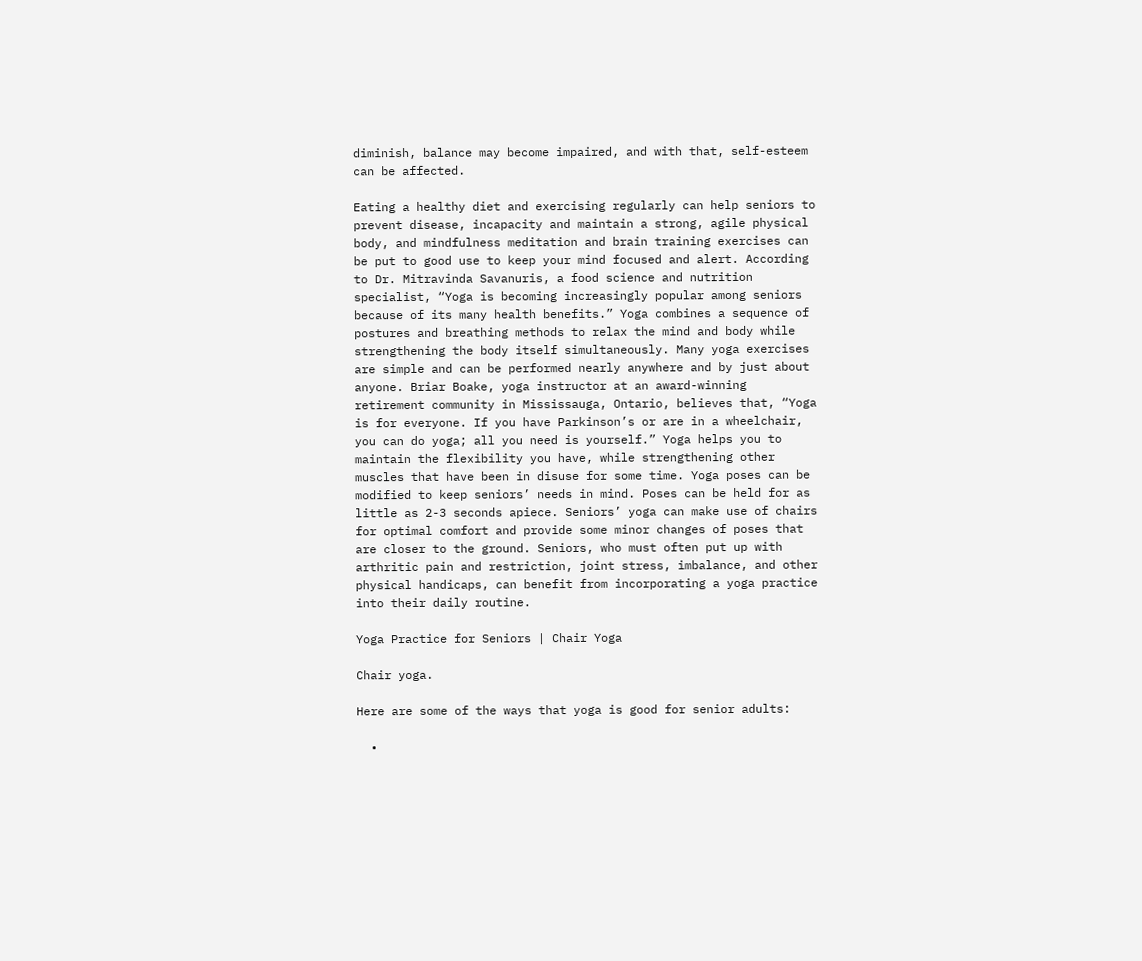diminish, balance may become impaired, and with that, self-esteem can be affected.

Eating a healthy diet and exercising regularly can help seniors to prevent disease, incapacity and maintain a strong, agile physical body, and mindfulness meditation and brain training exercises can be put to good use to keep your mind focused and alert. According to Dr. Mitravinda Savanuris, a food science and nutrition specialist, “Yoga is becoming increasingly popular among seniors because of its many health benefits.” Yoga combines a sequence of postures and breathing methods to relax the mind and body while strengthening the body itself simultaneously. Many yoga exercises are simple and can be performed nearly anywhere and by just about anyone. Briar Boake, yoga instructor at an award-winning retirement community in Mississauga, Ontario, believes that, “Yoga is for everyone. If you have Parkinson’s or are in a wheelchair, you can do yoga; all you need is yourself.” Yoga helps you to maintain the flexibility you have, while strengthening other muscles that have been in disuse for some time. Yoga poses can be modified to keep seniors’ needs in mind. Poses can be held for as little as 2-3 seconds apiece. Seniors’ yoga can make use of chairs for optimal comfort and provide some minor changes of poses that are closer to the ground. Seniors, who must often put up with arthritic pain and restriction, joint stress, imbalance, and other physical handicaps, can benefit from incorporating a yoga practice into their daily routine.

Yoga Practice for Seniors | Chair Yoga

Chair yoga.

Here are some of the ways that yoga is good for senior adults:

  •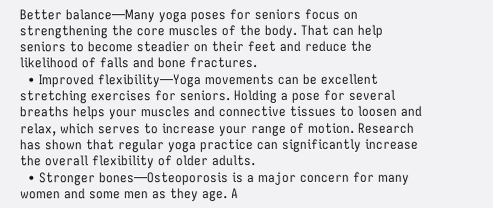Better balance—Many yoga poses for seniors focus on strengthening the core muscles of the body. That can help seniors to become steadier on their feet and reduce the likelihood of falls and bone fractures.
  • Improved flexibility—Yoga movements can be excellent stretching exercises for seniors. Holding a pose for several breaths helps your muscles and connective tissues to loosen and relax, which serves to increase your range of motion. Research has shown that regular yoga practice can significantly increase the overall flexibility of older adults.
  • Stronger bones—Osteoporosis is a major concern for many women and some men as they age. A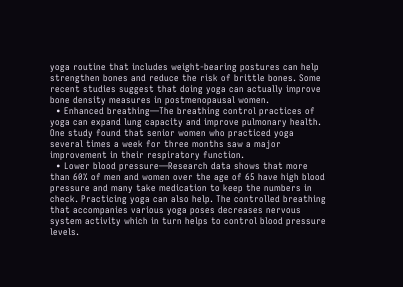yoga routine that includes weight-bearing postures can help strengthen bones and reduce the risk of brittle bones. Some recent studies suggest that doing yoga can actually improve bone density measures in postmenopausal women.
  • Enhanced breathing—The breathing control practices of yoga can expand lung capacity and improve pulmonary health. One study found that senior women who practiced yoga several times a week for three months saw a major improvement in their respiratory function.
  • Lower blood pressure—Research data shows that more than 60% of men and women over the age of 65 have high blood pressure and many take medication to keep the numbers in check. Practicing yoga can also help. The controlled breathing that accompanies various yoga poses decreases nervous system activity which in turn helps to control blood pressure levels.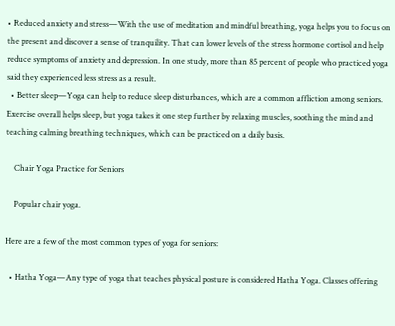• Reduced anxiety and stress—With the use of meditation and mindful breathing, yoga helps you to focus on the present and discover a sense of tranquility. That can lower levels of the stress hormone cortisol and help reduce symptoms of anxiety and depression. In one study, more than 85 percent of people who practiced yoga said they experienced less stress as a result.
  • Better sleep—Yoga can help to reduce sleep disturbances, which are a common affliction among seniors. Exercise overall helps sleep, but yoga takes it one step further by relaxing muscles, soothing the mind and teaching calming breathing techniques, which can be practiced on a daily basis.

    Chair Yoga Practice for Seniors

    Popular chair yoga.

Here are a few of the most common types of yoga for seniors:

  • Hatha Yoga—Any type of yoga that teaches physical posture is considered Hatha Yoga. Classes offering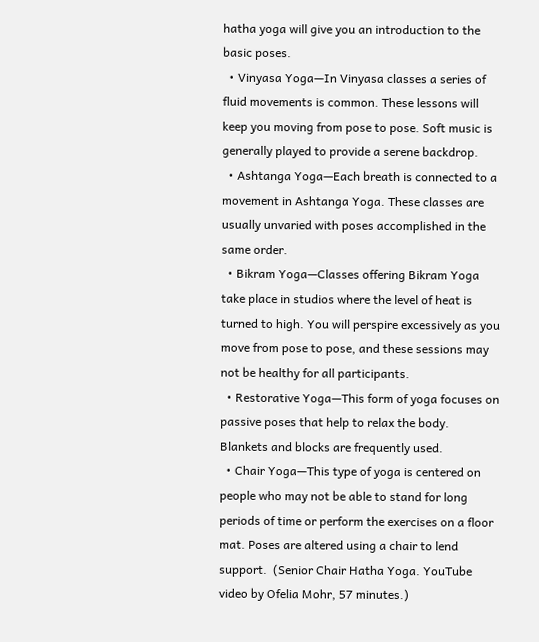hatha yoga will give you an introduction to the basic poses.
  • Vinyasa Yoga—In Vinyasa classes a series of fluid movements is common. These lessons will keep you moving from pose to pose. Soft music is generally played to provide a serene backdrop.
  • Ashtanga Yoga—Each breath is connected to a movement in Ashtanga Yoga. These classes are usually unvaried with poses accomplished in the same order.
  • Bikram Yoga—Classes offering Bikram Yoga take place in studios where the level of heat is turned to high. You will perspire excessively as you move from pose to pose, and these sessions may not be healthy for all participants.
  • Restorative Yoga—This form of yoga focuses on passive poses that help to relax the body. Blankets and blocks are frequently used.
  • Chair Yoga—This type of yoga is centered on people who may not be able to stand for long periods of time or perform the exercises on a floor mat. Poses are altered using a chair to lend support.  (Senior Chair Hatha Yoga. YouTube video by Ofelia Mohr, 57 minutes.)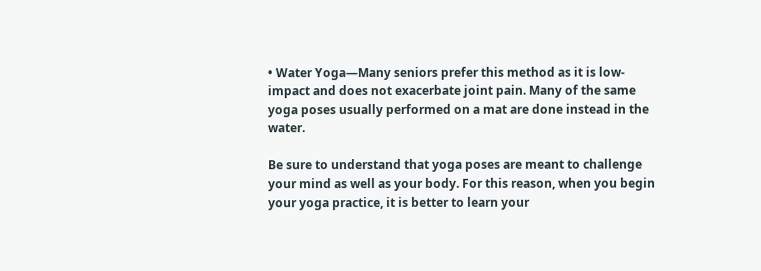• Water Yoga—Many seniors prefer this method as it is low-impact and does not exacerbate joint pain. Many of the same yoga poses usually performed on a mat are done instead in the water.

Be sure to understand that yoga poses are meant to challenge your mind as well as your body. For this reason, when you begin your yoga practice, it is better to learn your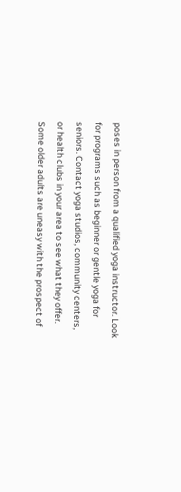poses in person from a qualified yoga instructor. Look for programs such as beginner or gentle yoga for seniors. Contact yoga studios, community centers, or health clubs in your area to see what they offer. Some older adults are uneasy with the prospect of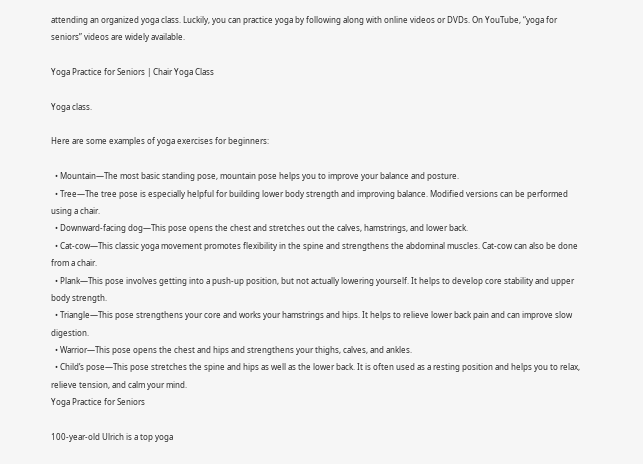attending an organized yoga class. Luckily, you can practice yoga by following along with online videos or DVDs. On YouTube, “yoga for seniors” videos are widely available.

Yoga Practice for Seniors | Chair Yoga Class

Yoga class.

Here are some examples of yoga exercises for beginners:

  • Mountain—The most basic standing pose, mountain pose helps you to improve your balance and posture.
  • Tree—The tree pose is especially helpful for building lower body strength and improving balance. Modified versions can be performed using a chair.
  • Downward-facing dog—This pose opens the chest and stretches out the calves, hamstrings, and lower back.
  • Cat-cow—This classic yoga movement promotes flexibility in the spine and strengthens the abdominal muscles. Cat-cow can also be done from a chair.
  • Plank—This pose involves getting into a push-up position, but not actually lowering yourself. It helps to develop core stability and upper body strength.
  • Triangle—This pose strengthens your core and works your hamstrings and hips. It helps to relieve lower back pain and can improve slow digestion.
  • Warrior—This pose opens the chest and hips and strengthens your thighs, calves, and ankles.
  • Child’s pose—This pose stretches the spine and hips as well as the lower back. It is often used as a resting position and helps you to relax, relieve tension, and calm your mind.
Yoga Practice for Seniors

100-year-old Ulrich is a top yoga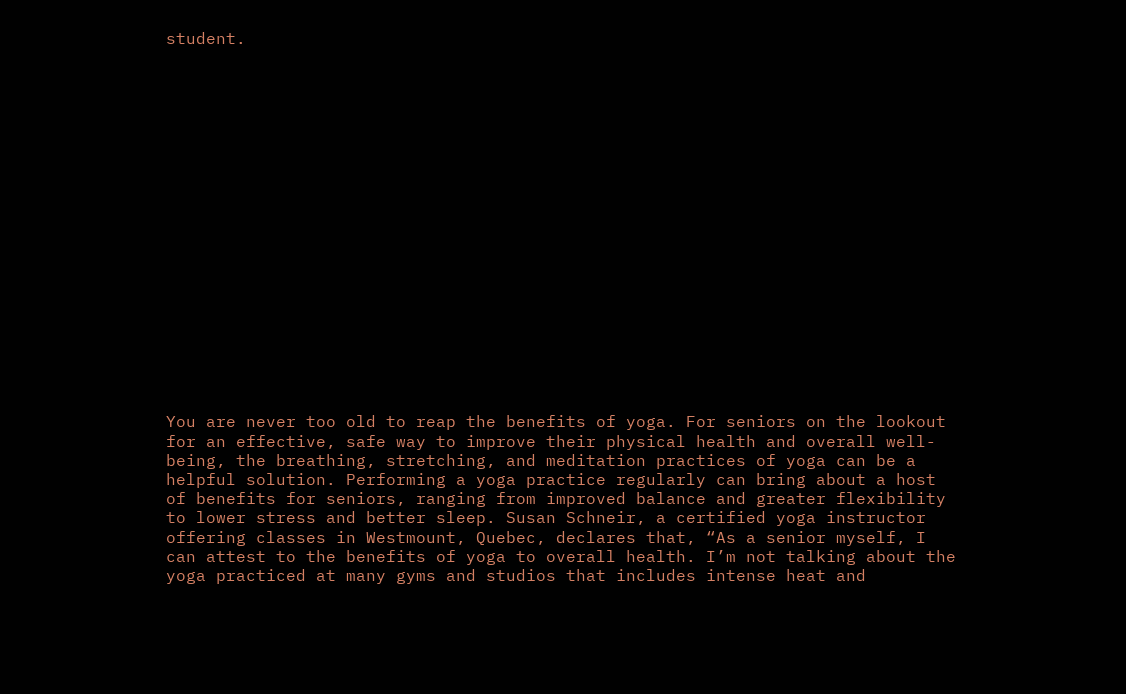student.



















You are never too old to reap the benefits of yoga. For seniors on the lookout for an effective, safe way to improve their physical health and overall well-being, the breathing, stretching, and meditation practices of yoga can be a helpful solution. Performing a yoga practice regularly can bring about a host of benefits for seniors, ranging from improved balance and greater flexibility to lower stress and better sleep. Susan Schneir, a certified yoga instructor offering classes in Westmount, Quebec, declares that, “As a senior myself, I can attest to the benefits of yoga to overall health. I’m not talking about the yoga practiced at many gyms and studios that includes intense heat and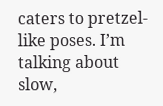caters to pretzel-like poses. I’m talking about slow,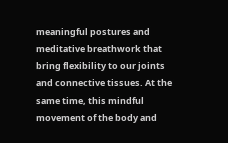meaningful postures and meditative breathwork that bring flexibility to our joints and connective tissues. At the same time, this mindful movement of the body and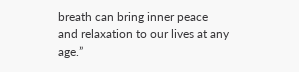breath can bring inner peace and relaxation to our lives at any age.”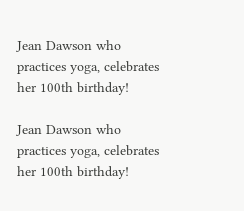Jean Dawson who practices yoga, celebrates her 100th birthday!

Jean Dawson who practices yoga, celebrates her 100th birthday!